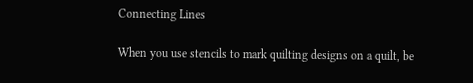Connecting Lines

When you use stencils to mark quilting designs on a quilt, be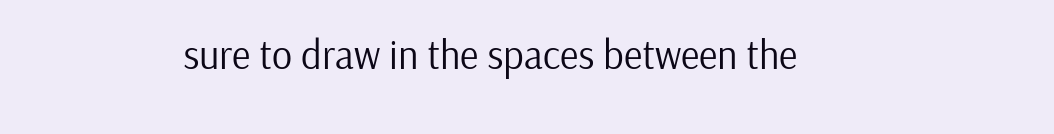sure to draw in the spaces between the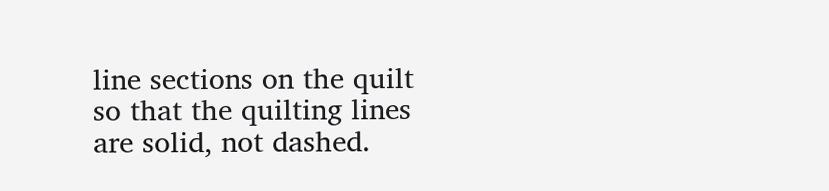line sections on the quilt so that the quilting lines are solid, not dashed.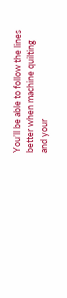You’ll be able to follow the lines better when machine quilting and your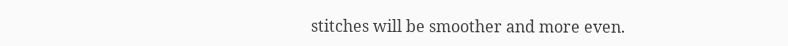stitches will be smoother and more even.